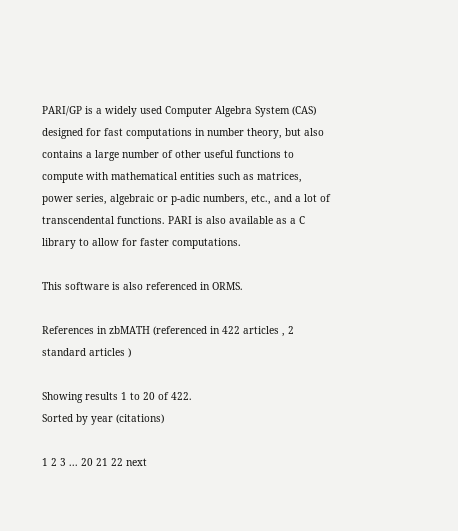PARI/GP is a widely used Computer Algebra System (CAS) designed for fast computations in number theory, but also contains a large number of other useful functions to compute with mathematical entities such as matrices, power series, algebraic or p-adic numbers, etc., and a lot of transcendental functions. PARI is also available as a C library to allow for faster computations.

This software is also referenced in ORMS.

References in zbMATH (referenced in 422 articles , 2 standard articles )

Showing results 1 to 20 of 422.
Sorted by year (citations)

1 2 3 ... 20 21 22 next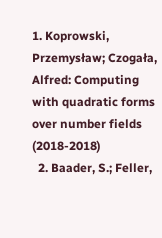1. Koprowski, Przemysław; Czogała, Alfred: Computing with quadratic forms over number fields (2018-2018)
  2. Baader, S.; Feller,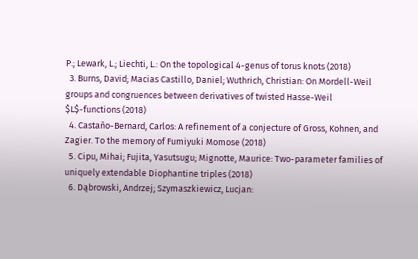P.; Lewark, L.; Liechti, L.: On the topological 4-genus of torus knots (2018)
  3. Burns, David; Macias Castillo, Daniel; Wuthrich, Christian: On Mordell-Weil groups and congruences between derivatives of twisted Hasse-Weil $L$-functions (2018)
  4. Castaño-Bernard, Carlos: A refinement of a conjecture of Gross, Kohnen, and Zagier. To the memory of Fumiyuki Momose (2018)
  5. Cipu, Mihai; Fujita, Yasutsugu; Mignotte, Maurice: Two-parameter families of uniquely extendable Diophantine triples (2018)
  6. Dąbrowski, Andrzej; Szymaszkiewicz, Lucjan: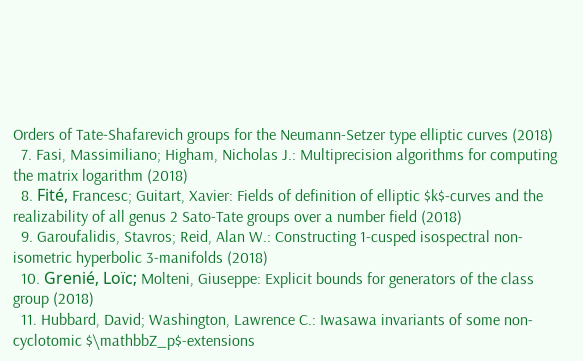Orders of Tate-Shafarevich groups for the Neumann-Setzer type elliptic curves (2018)
  7. Fasi, Massimiliano; Higham, Nicholas J.: Multiprecision algorithms for computing the matrix logarithm (2018)
  8. Fité, Francesc; Guitart, Xavier: Fields of definition of elliptic $k$-curves and the realizability of all genus 2 Sato-Tate groups over a number field (2018)
  9. Garoufalidis, Stavros; Reid, Alan W.: Constructing 1-cusped isospectral non-isometric hyperbolic 3-manifolds (2018)
  10. Grenié, Loïc; Molteni, Giuseppe: Explicit bounds for generators of the class group (2018)
  11. Hubbard, David; Washington, Lawrence C.: Iwasawa invariants of some non-cyclotomic $\mathbbZ_p$-extensions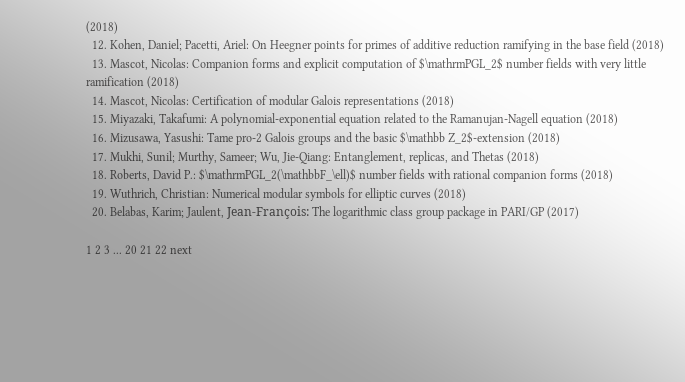(2018)
  12. Kohen, Daniel; Pacetti, Ariel: On Heegner points for primes of additive reduction ramifying in the base field (2018)
  13. Mascot, Nicolas: Companion forms and explicit computation of $\mathrmPGL_2$ number fields with very little ramification (2018)
  14. Mascot, Nicolas: Certification of modular Galois representations (2018)
  15. Miyazaki, Takafumi: A polynomial-exponential equation related to the Ramanujan-Nagell equation (2018)
  16. Mizusawa, Yasushi: Tame pro-2 Galois groups and the basic $\mathbb Z_2$-extension (2018)
  17. Mukhi, Sunil; Murthy, Sameer; Wu, Jie-Qiang: Entanglement, replicas, and Thetas (2018)
  18. Roberts, David P.: $\mathrmPGL_2(\mathbbF_\ell)$ number fields with rational companion forms (2018)
  19. Wuthrich, Christian: Numerical modular symbols for elliptic curves (2018)
  20. Belabas, Karim; Jaulent, Jean-François: The logarithmic class group package in PARI/GP (2017)

1 2 3 ... 20 21 22 next